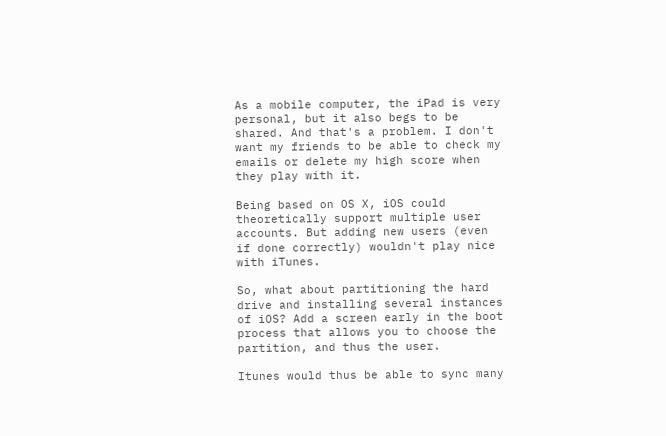As a mobile computer, the iPad is very personal, but it also begs to be shared. And that's a problem. I don't want my friends to be able to check my emails or delete my high score when they play with it.

Being based on OS X, iOS could theoretically support multiple user accounts. But adding new users (even if done correctly) wouldn't play nice with iTunes.

So, what about partitioning the hard drive and installing several instances of iOS? Add a screen early in the boot process that allows you to choose the partition, and thus the user.

Itunes would thus be able to sync many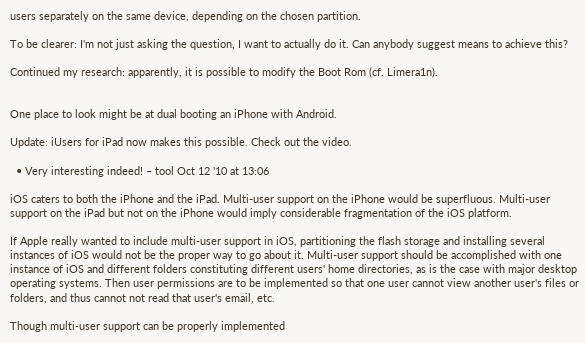users separately on the same device, depending on the chosen partition.

To be clearer: I'm not just asking the question, I want to actually do it. Can anybody suggest means to achieve this?

Continued my research: apparently, it is possible to modify the Boot Rom (cf. Limera1n).


One place to look might be at dual booting an iPhone with Android.

Update: iUsers for iPad now makes this possible. Check out the video.

  • Very interesting indeed! – tool Oct 12 '10 at 13:06

iOS caters to both the iPhone and the iPad. Multi-user support on the iPhone would be superfluous. Multi-user support on the iPad but not on the iPhone would imply considerable fragmentation of the iOS platform.

If Apple really wanted to include multi-user support in iOS, partitioning the flash storage and installing several instances of iOS would not be the proper way to go about it. Multi-user support should be accomplished with one instance of iOS and different folders constituting different users' home directories, as is the case with major desktop operating systems. Then user permissions are to be implemented so that one user cannot view another user's files or folders, and thus cannot not read that user's email, etc.

Though multi-user support can be properly implemented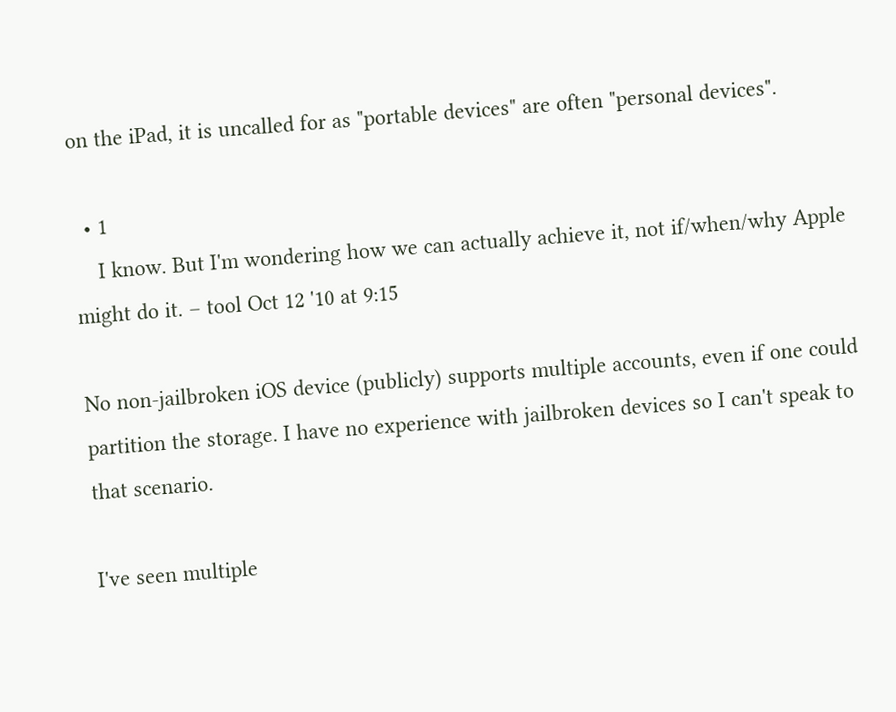on the iPad, it is uncalled for as "portable devices" are often "personal devices".

  • 1
    I know. But I'm wondering how we can actually achieve it, not if/when/why Apple might do it. – tool Oct 12 '10 at 9:15

No non-jailbroken iOS device (publicly) supports multiple accounts, even if one could partition the storage. I have no experience with jailbroken devices so I can't speak to that scenario.

I've seen multiple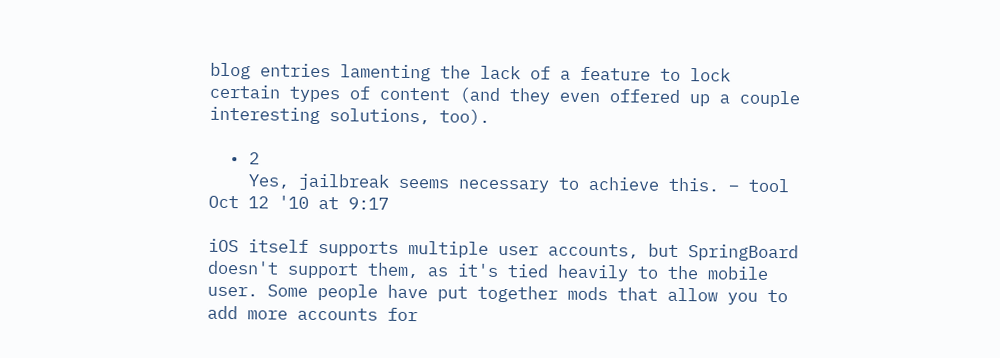blog entries lamenting the lack of a feature to lock certain types of content (and they even offered up a couple interesting solutions, too).

  • 2
    Yes, jailbreak seems necessary to achieve this. – tool Oct 12 '10 at 9:17

iOS itself supports multiple user accounts, but SpringBoard doesn't support them, as it's tied heavily to the mobile user. Some people have put together mods that allow you to add more accounts for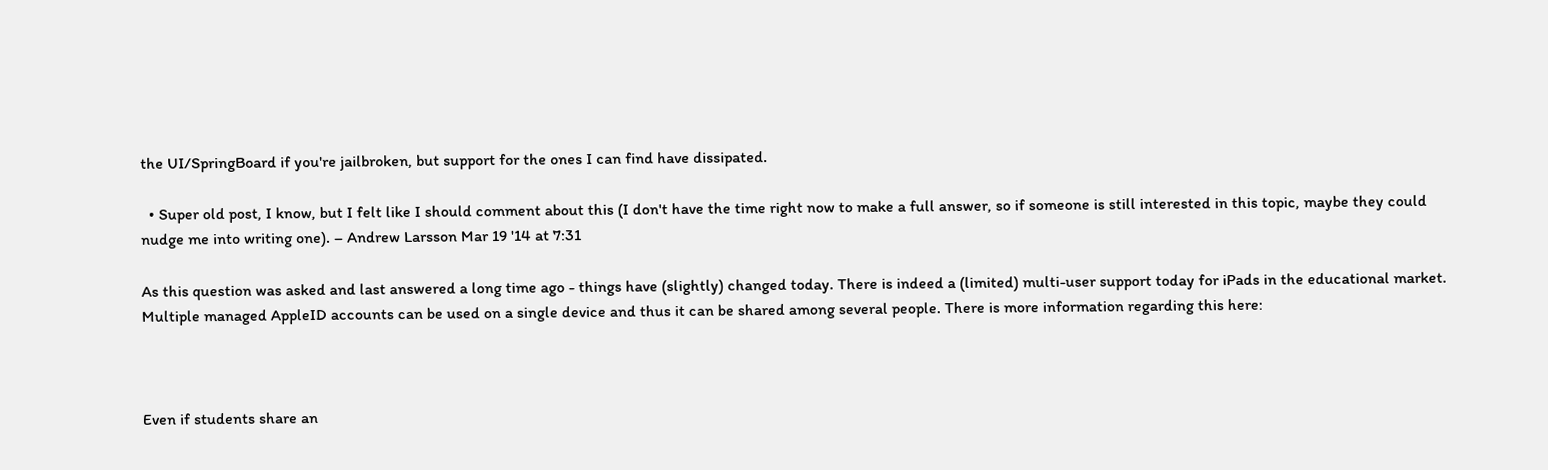the UI/SpringBoard if you're jailbroken, but support for the ones I can find have dissipated.

  • Super old post, I know, but I felt like I should comment about this (I don't have the time right now to make a full answer, so if someone is still interested in this topic, maybe they could nudge me into writing one). – Andrew Larsson Mar 19 '14 at 7:31

As this question was asked and last answered a long time ago - things have (slightly) changed today. There is indeed a (limited) multi-user support today for iPads in the educational market. Multiple managed AppleID accounts can be used on a single device and thus it can be shared among several people. There is more information regarding this here:



Even if students share an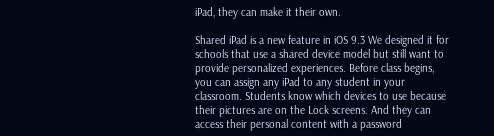iPad, they can make it their own.

Shared iPad is a new feature in iOS 9.3 We designed it for schools that use a shared device model but still want to provide personalized experiences. Before class begins, you can assign any iPad to any student in your classroom. Students know which devices to use because their pictures are on the Lock screens. And they can access their personal content with a password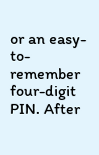or an easy-to-remember four-digit PIN. After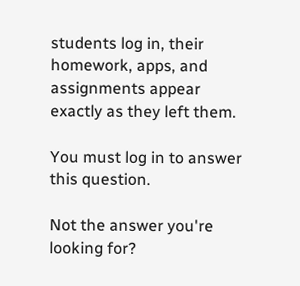students log in, their homework, apps, and assignments appear exactly as they left them.

You must log in to answer this question.

Not the answer you're looking for?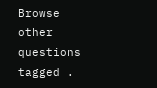Browse other questions tagged .